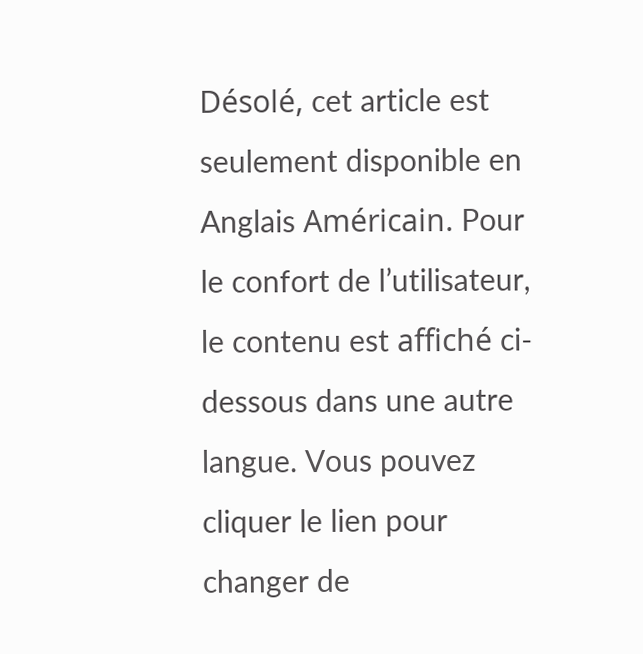Désolé, cet article est seulement disponible en Anglais Américain. Pour le confort de l’utilisateur, le contenu est affiché ci-dessous dans une autre langue. Vous pouvez cliquer le lien pour changer de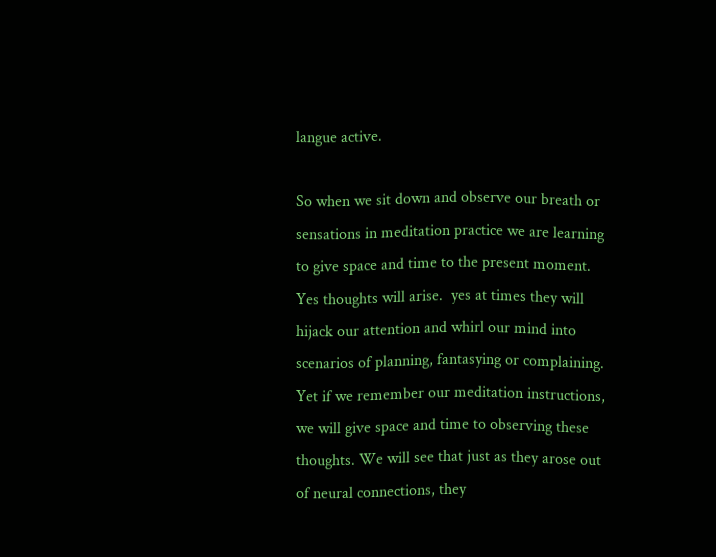langue active.

So when we sit down and observe our breath or sensations in meditation practice we are learning to give space and time to the present moment.  Yes thoughts will arise.  yes at times they will hijack our attention and whirl our mind into scenarios of planning, fantasying or complaining.  Yet if we remember our meditation instructions, we will give space and time to observing these thoughts. We will see that just as they arose out of neural connections, they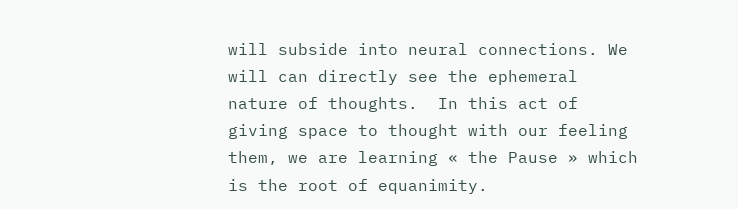will subside into neural connections. We will can directly see the ephemeral nature of thoughts.  In this act of giving space to thought with our feeling them, we are learning « the Pause » which is the root of equanimity.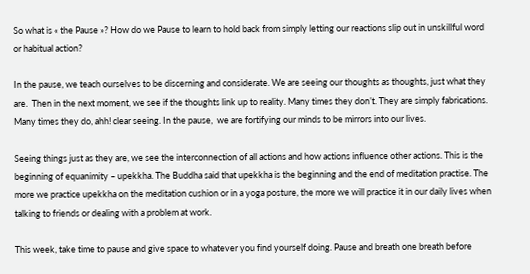So what is « the Pause »? How do we Pause to learn to hold back from simply letting our reactions slip out in unskillful word or habitual action?

In the pause, we teach ourselves to be discerning and considerate. We are seeing our thoughts as thoughts, just what they are.  Then in the next moment, we see if the thoughts link up to reality. Many times they don’t. They are simply fabrications.  Many times they do, ahh! clear seeing. In the pause,  we are fortifying our minds to be mirrors into our lives.

Seeing things just as they are, we see the interconnection of all actions and how actions influence other actions. This is the beginning of equanimity – upekkha. The Buddha said that upekkha is the beginning and the end of meditation practise. The more we practice upekkha on the meditation cushion or in a yoga posture, the more we will practice it in our daily lives when talking to friends or dealing with a problem at work.

This week, take time to pause and give space to whatever you find yourself doing. Pause and breath one breath before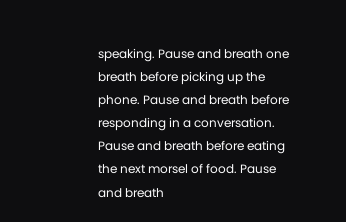speaking. Pause and breath one breath before picking up the phone. Pause and breath before responding in a conversation. Pause and breath before eating the next morsel of food. Pause and breath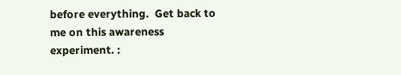before everything.  Get back to me on this awareness experiment. :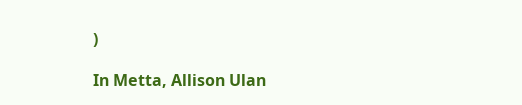)

In Metta, Allison Ulan